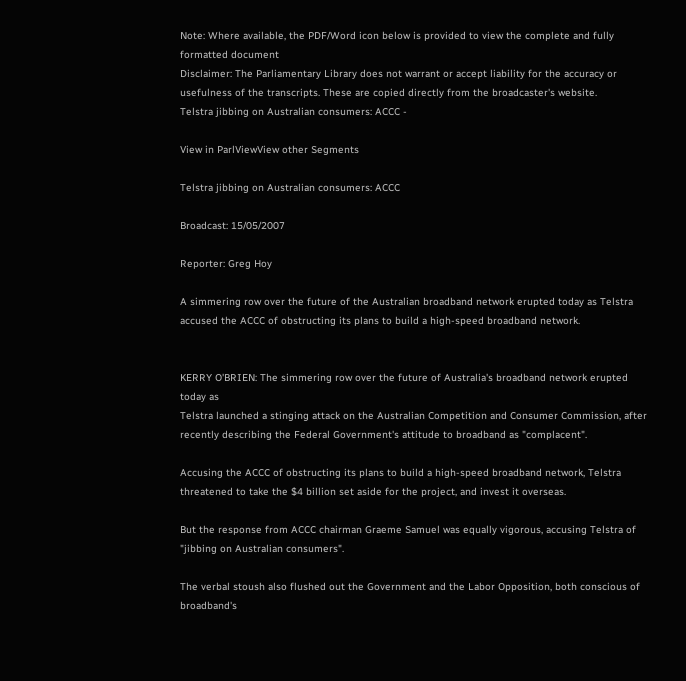Note: Where available, the PDF/Word icon below is provided to view the complete and fully formatted document
Disclaimer: The Parliamentary Library does not warrant or accept liability for the accuracy or usefulness of the transcripts. These are copied directly from the broadcaster's website.
Telstra jibbing on Australian consumers: ACCC -

View in ParlViewView other Segments

Telstra jibbing on Australian consumers: ACCC

Broadcast: 15/05/2007

Reporter: Greg Hoy

A simmering row over the future of the Australian broadband network erupted today as Telstra
accused the ACCC of obstructing its plans to build a high-speed broadband network.


KERRY O'BRIEN: The simmering row over the future of Australia's broadband network erupted today as
Telstra launched a stinging attack on the Australian Competition and Consumer Commission, after
recently describing the Federal Government's attitude to broadband as "complacent".

Accusing the ACCC of obstructing its plans to build a high-speed broadband network, Telstra
threatened to take the $4 billion set aside for the project, and invest it overseas.

But the response from ACCC chairman Graeme Samuel was equally vigorous, accusing Telstra of
"jibbing on Australian consumers".

The verbal stoush also flushed out the Government and the Labor Opposition, both conscious of
broadband's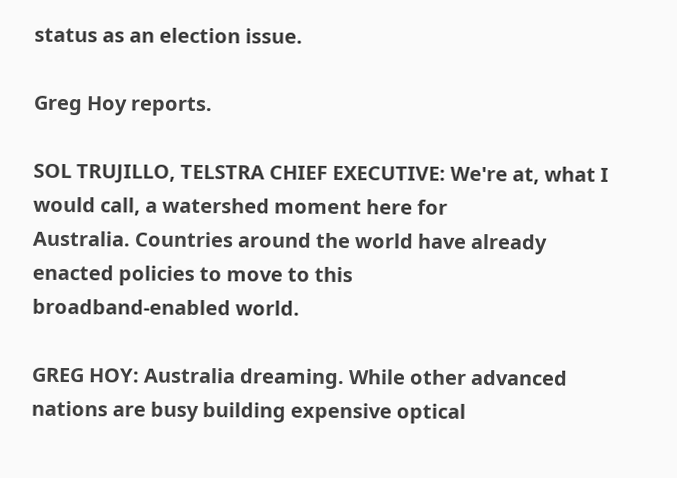status as an election issue.

Greg Hoy reports.

SOL TRUJILLO, TELSTRA CHIEF EXECUTIVE: We're at, what I would call, a watershed moment here for
Australia. Countries around the world have already enacted policies to move to this
broadband-enabled world.

GREG HOY: Australia dreaming. While other advanced nations are busy building expensive optical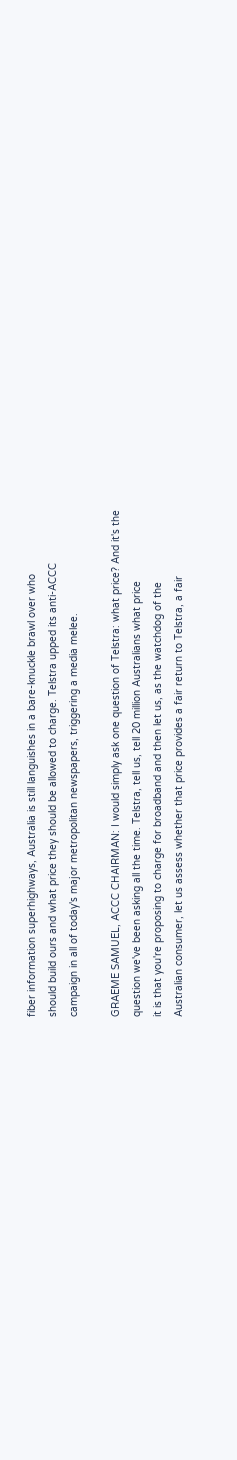fiber information superhighways, Australia is still languishes in a bare-knuckle brawl over who
should build ours and what price they should be allowed to charge. Telstra upped its anti-ACCC
campaign in all of today's major metropolitan newspapers, triggering a media melee.

GRAEME SAMUEL, ACCC CHAIRMAN: I would simply ask one question of Telstra: what price? And it's the
question we've been asking all the time. Telstra, tell us, tell 20 million Australians what price
it is that you're proposing to charge for broadband and then let us, as the watchdog of the
Australian consumer, let us assess whether that price provides a fair return to Telstra, a fair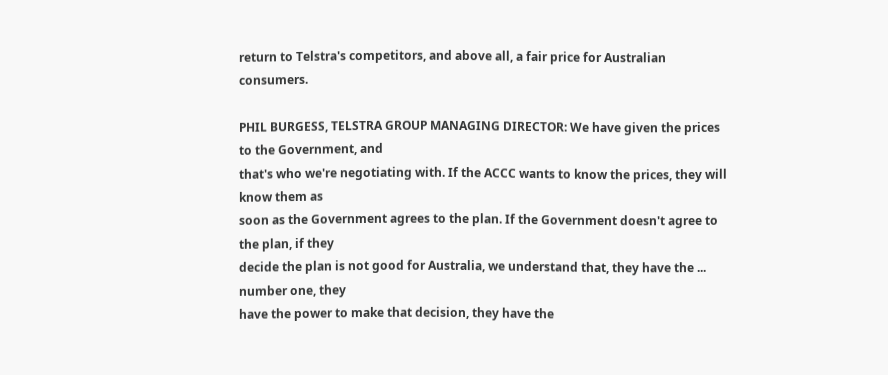return to Telstra's competitors, and above all, a fair price for Australian consumers.

PHIL BURGESS, TELSTRA GROUP MANAGING DIRECTOR: We have given the prices to the Government, and
that's who we're negotiating with. If the ACCC wants to know the prices, they will know them as
soon as the Government agrees to the plan. If the Government doesn't agree to the plan, if they
decide the plan is not good for Australia, we understand that, they have the ... number one, they
have the power to make that decision, they have the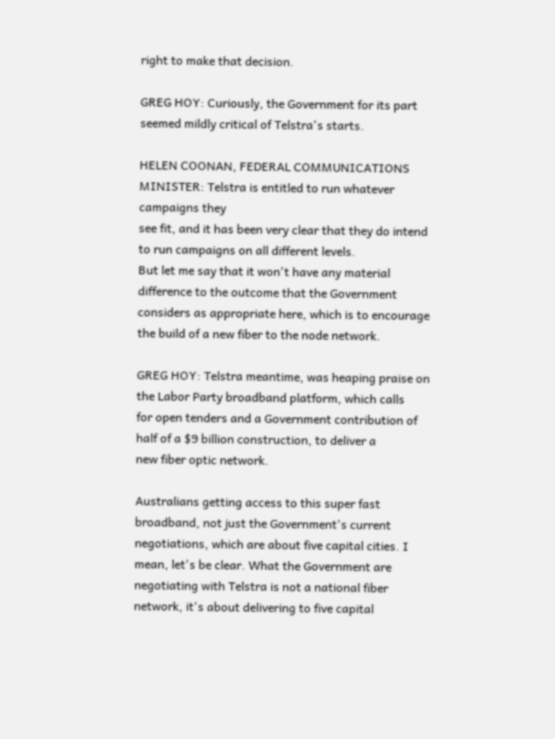right to make that decision.

GREG HOY: Curiously, the Government for its part seemed mildly critical of Telstra's starts.

HELEN COONAN, FEDERAL COMMUNICATIONS MINISTER: Telstra is entitled to run whatever campaigns they
see fit, and it has been very clear that they do intend to run campaigns on all different levels.
But let me say that it won't have any material difference to the outcome that the Government
considers as appropriate here, which is to encourage the build of a new fiber to the node network.

GREG HOY: Telstra meantime, was heaping praise on the Labor Party broadband platform, which calls
for open tenders and a Government contribution of half of a $9 billion construction, to deliver a
new fiber optic network.

Australians getting access to this super fast broadband, not just the Government's current
negotiations, which are about five capital cities. I mean, let's be clear. What the Government are
negotiating with Telstra is not a national fiber network, it's about delivering to five capital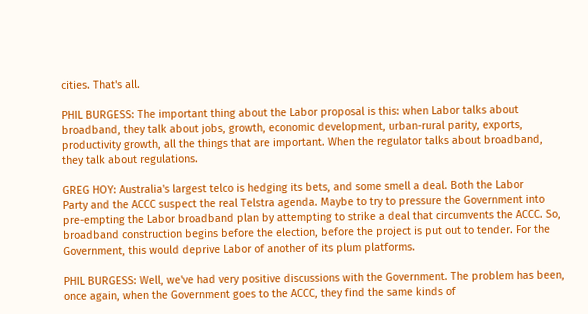cities. That's all.

PHIL BURGESS: The important thing about the Labor proposal is this: when Labor talks about
broadband, they talk about jobs, growth, economic development, urban-rural parity, exports,
productivity growth, all the things that are important. When the regulator talks about broadband,
they talk about regulations.

GREG HOY: Australia's largest telco is hedging its bets, and some smell a deal. Both the Labor
Party and the ACCC suspect the real Telstra agenda. Maybe to try to pressure the Government into
pre-empting the Labor broadband plan by attempting to strike a deal that circumvents the ACCC. So,
broadband construction begins before the election, before the project is put out to tender. For the
Government, this would deprive Labor of another of its plum platforms.

PHIL BURGESS: Well, we've had very positive discussions with the Government. The problem has been,
once again, when the Government goes to the ACCC, they find the same kinds of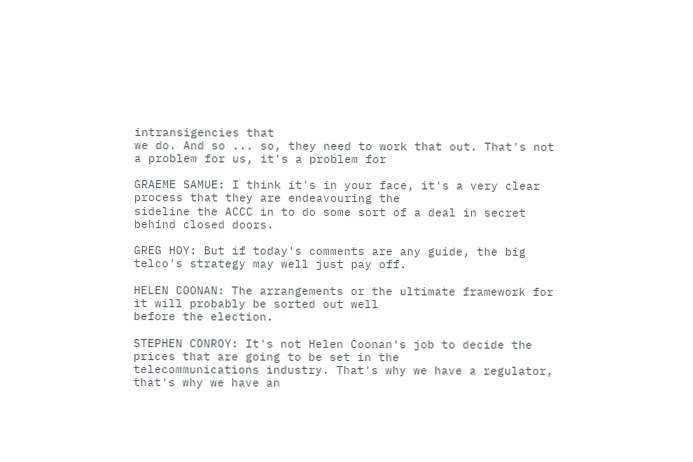intransigencies that
we do. And so ... so, they need to work that out. That's not a problem for us, it's a problem for

GRAEME SAMUE: I think it's in your face, it's a very clear process that they are endeavouring the
sideline the ACCC in to do some sort of a deal in secret behind closed doors.

GREG HOY: But if today's comments are any guide, the big telco's strategy may well just pay off.

HELEN COONAN: The arrangements or the ultimate framework for it will probably be sorted out well
before the election.

STEPHEN CONROY: It's not Helen Coonan's job to decide the prices that are going to be set in the
telecommunications industry. That's why we have a regulator, that's why we have an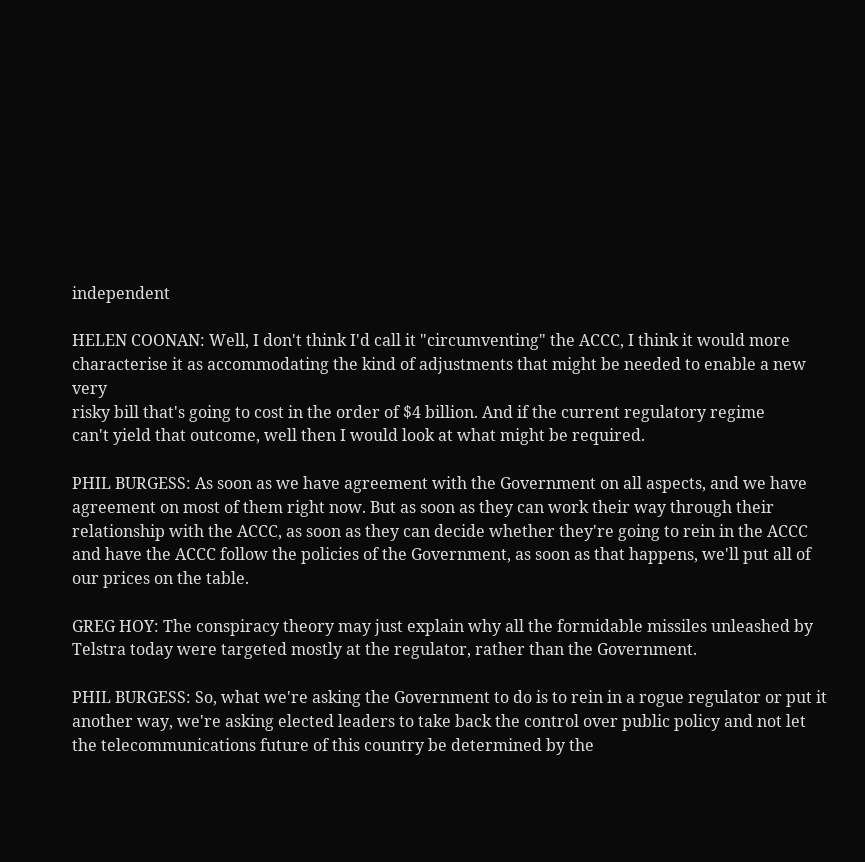independent

HELEN COONAN: Well, I don't think I'd call it "circumventing" the ACCC, I think it would more
characterise it as accommodating the kind of adjustments that might be needed to enable a new very
risky bill that's going to cost in the order of $4 billion. And if the current regulatory regime
can't yield that outcome, well then I would look at what might be required.

PHIL BURGESS: As soon as we have agreement with the Government on all aspects, and we have
agreement on most of them right now. But as soon as they can work their way through their
relationship with the ACCC, as soon as they can decide whether they're going to rein in the ACCC
and have the ACCC follow the policies of the Government, as soon as that happens, we'll put all of
our prices on the table.

GREG HOY: The conspiracy theory may just explain why all the formidable missiles unleashed by
Telstra today were targeted mostly at the regulator, rather than the Government.

PHIL BURGESS: So, what we're asking the Government to do is to rein in a rogue regulator or put it
another way, we're asking elected leaders to take back the control over public policy and not let
the telecommunications future of this country be determined by the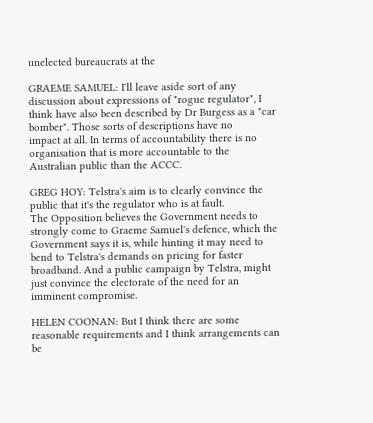unelected bureaucrats at the

GRAEME SAMUEL: I'll leave aside sort of any discussion about expressions of "rogue regulator", I
think have also been described by Dr Burgess as a "car bomber". Those sorts of descriptions have no
impact at all. In terms of accountability there is no organisation that is more accountable to the
Australian public than the ACCC.

GREG HOY: Telstra's aim is to clearly convince the public that it's the regulator who is at fault.
The Opposition believes the Government needs to strongly come to Graeme Samuel's defence, which the
Government says it is, while hinting it may need to bend to Telstra's demands on pricing for faster
broadband. And a public campaign by Telstra, might just convince the electorate of the need for an
imminent compromise.

HELEN COONAN: But I think there are some reasonable requirements and I think arrangements can be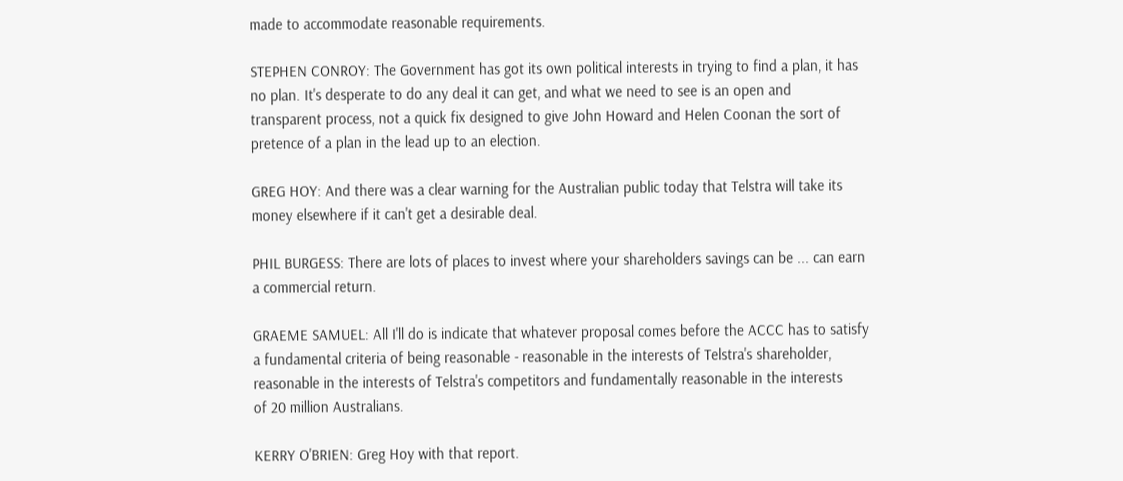made to accommodate reasonable requirements.

STEPHEN CONROY: The Government has got its own political interests in trying to find a plan, it has
no plan. It's desperate to do any deal it can get, and what we need to see is an open and
transparent process, not a quick fix designed to give John Howard and Helen Coonan the sort of
pretence of a plan in the lead up to an election.

GREG HOY: And there was a clear warning for the Australian public today that Telstra will take its
money elsewhere if it can't get a desirable deal.

PHIL BURGESS: There are lots of places to invest where your shareholders savings can be ... can earn
a commercial return.

GRAEME SAMUEL: All I'll do is indicate that whatever proposal comes before the ACCC has to satisfy
a fundamental criteria of being reasonable - reasonable in the interests of Telstra's shareholder,
reasonable in the interests of Telstra's competitors and fundamentally reasonable in the interests
of 20 million Australians.

KERRY O'BRIEN: Greg Hoy with that report.